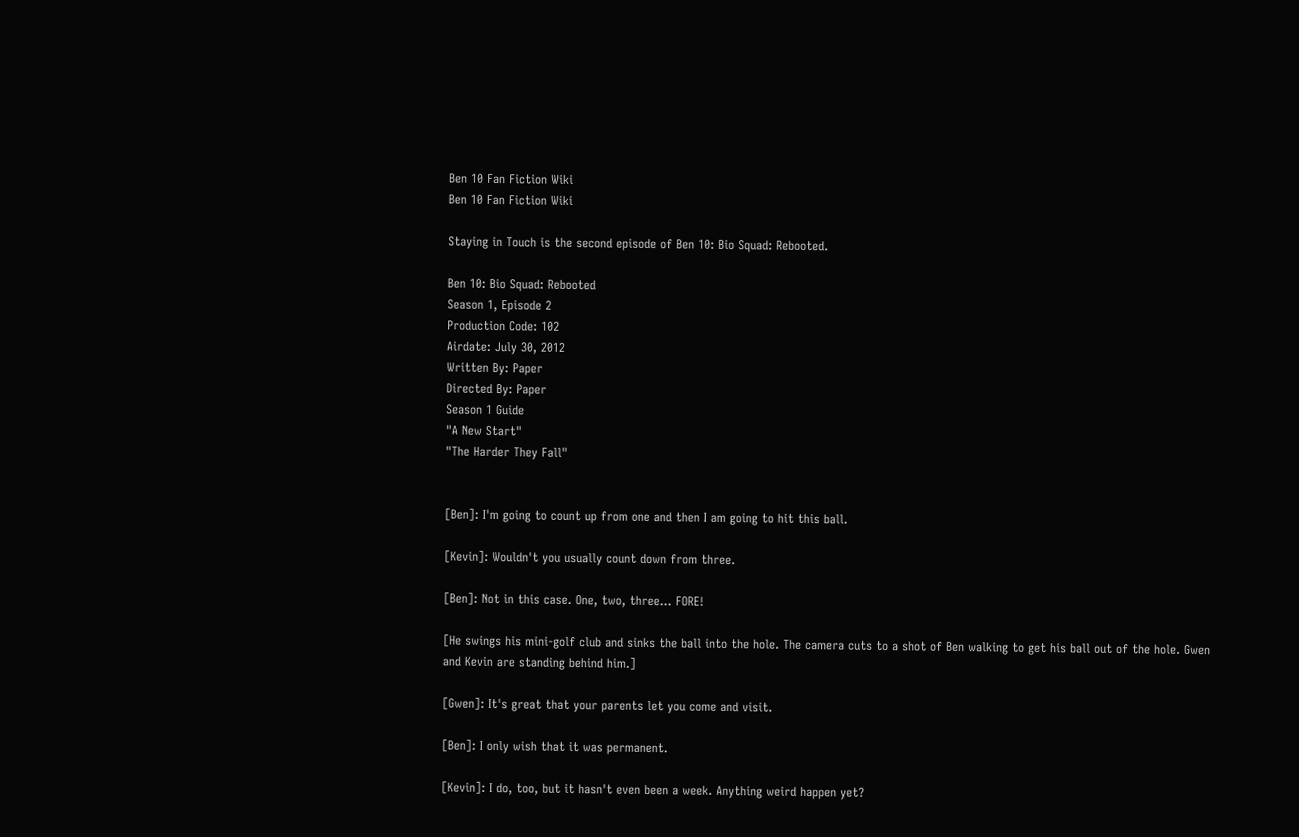Ben 10 Fan Fiction Wiki
Ben 10 Fan Fiction Wiki

Staying in Touch is the second episode of Ben 10: Bio Squad: Rebooted.

Ben 10: Bio Squad: Rebooted
Season 1, Episode 2
Production Code: 102
Airdate: July 30, 2012
Written By: Paper
Directed By: Paper
Season 1 Guide
"A New Start"
"The Harder They Fall"


[Ben]: I'm going to count up from one and then I am going to hit this ball.

[Kevin]: Wouldn't you usually count down from three.

[Ben]: Not in this case. One, two, three... FORE!

[He swings his mini-golf club and sinks the ball into the hole. The camera cuts to a shot of Ben walking to get his ball out of the hole. Gwen and Kevin are standing behind him.]

[Gwen]: It's great that your parents let you come and visit.

[Ben]: I only wish that it was permanent.

[Kevin]: I do, too, but it hasn't even been a week. Anything weird happen yet?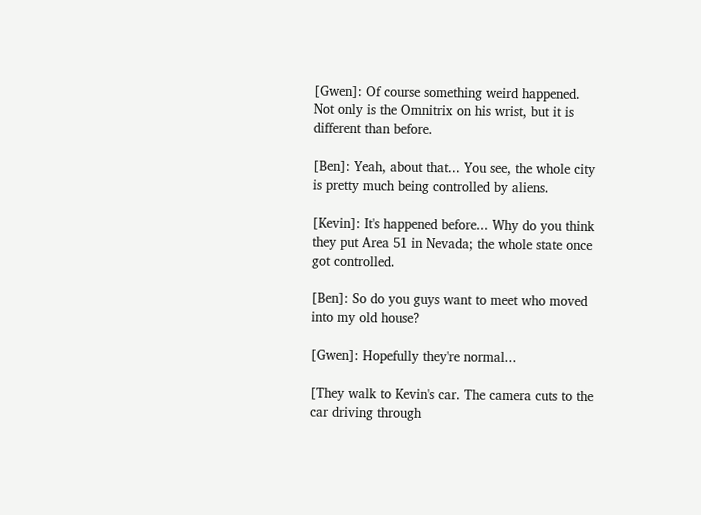[Gwen]: Of course something weird happened. Not only is the Omnitrix on his wrist, but it is different than before.

[Ben]: Yeah, about that... You see, the whole city is pretty much being controlled by aliens.

[Kevin]: It's happened before... Why do you think they put Area 51 in Nevada; the whole state once got controlled.

[Ben]: So do you guys want to meet who moved into my old house?

[Gwen]: Hopefully they're normal...

[They walk to Kevin's car. The camera cuts to the car driving through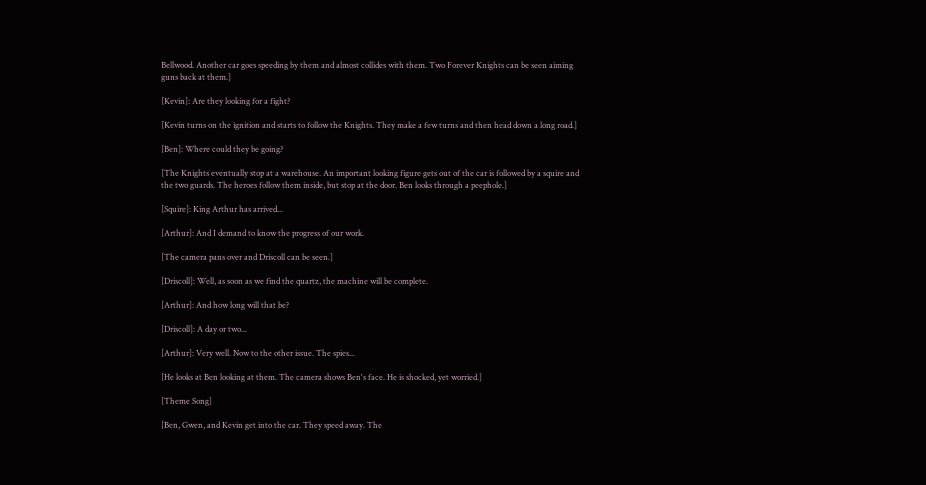Bellwood. Another car goes speeding by them and almost collides with them. Two Forever Knights can be seen aiming guns back at them.]

[Kevin]: Are they looking for a fight?

[Kevin turns on the ignition and starts to follow the Knights. They make a few turns and then head down a long road.]

[Ben]: Where could they be going?

[The Knights eventually stop at a warehouse. An important looking figure gets out of the car is followed by a squire and the two guards. The heroes follow them inside, but stop at the door. Ben looks through a peephole.]

[Squire]: King Arthur has arrived...

[Arthur]: And I demand to know the progress of our work.

[The camera pans over and Driscoll can be seen.]

[Driscoll]: Well, as soon as we find the quartz, the machine will be complete.

[Arthur]: And how long will that be?

[Driscoll]: A day or two...

[Arthur]: Very well. Now to the other issue. The spies...

[He looks at Ben looking at them. The camera shows Ben's face. He is shocked, yet worried.]

[Theme Song]

[Ben, Gwen, and Kevin get into the car. They speed away. The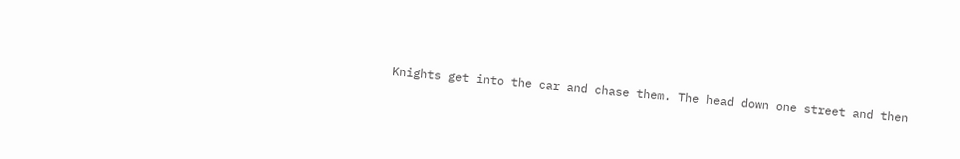Knights get into the car and chase them. The head down one street and then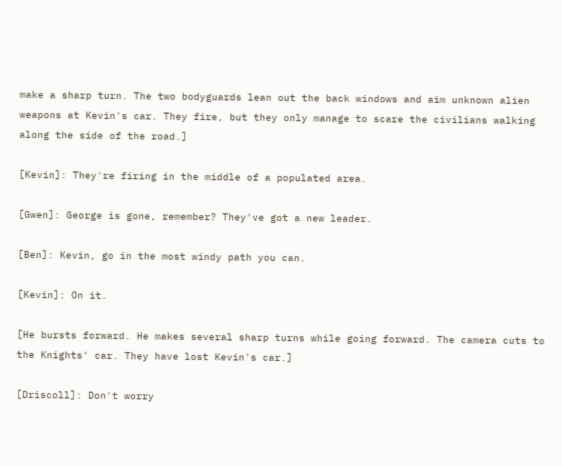make a sharp turn. The two bodyguards lean out the back windows and aim unknown alien weapons at Kevin's car. They fire, but they only manage to scare the civilians walking along the side of the road.]

[Kevin]: They're firing in the middle of a populated area.

[Gwen]: George is gone, remember? They've got a new leader.

[Ben]: Kevin, go in the most windy path you can.

[Kevin]: On it.

[He bursts forward. He makes several sharp turns while going forward. The camera cuts to the Knights' car. They have lost Kevin's car.]

[Driscoll]: Don't worry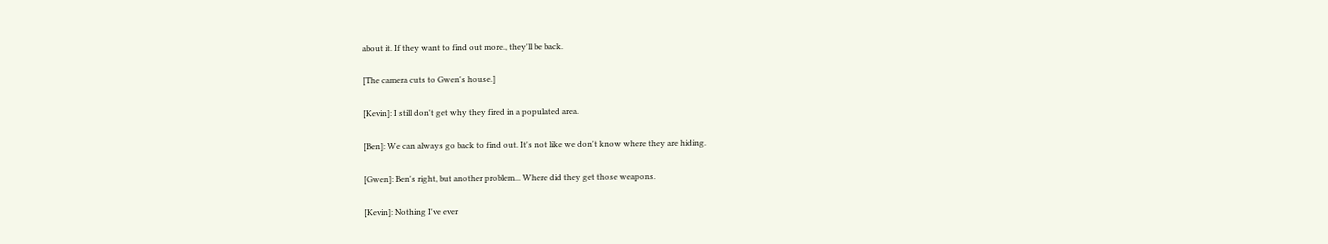about it. If they want to find out more., they'll be back.

[The camera cuts to Gwen's house.]

[Kevin]: I still don't get why they fired in a populated area.

[Ben]: We can always go back to find out. It's not like we don't know where they are hiding.

[Gwen]: Ben's right, but another problem... Where did they get those weapons.

[Kevin]: Nothing I've ever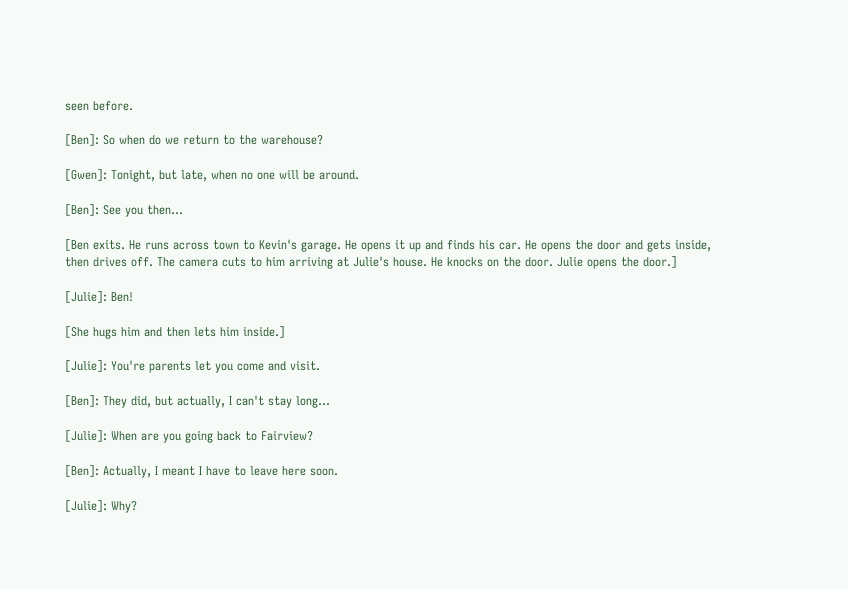seen before.

[Ben]: So when do we return to the warehouse?

[Gwen]: Tonight, but late, when no one will be around.

[Ben]: See you then...

[Ben exits. He runs across town to Kevin's garage. He opens it up and finds his car. He opens the door and gets inside, then drives off. The camera cuts to him arriving at Julie's house. He knocks on the door. Julie opens the door.]

[Julie]: Ben!

[She hugs him and then lets him inside.]

[Julie]: You're parents let you come and visit.

[Ben]: They did, but actually, I can't stay long...

[Julie]: When are you going back to Fairview?

[Ben]: Actually, I meant I have to leave here soon.

[Julie]: Why?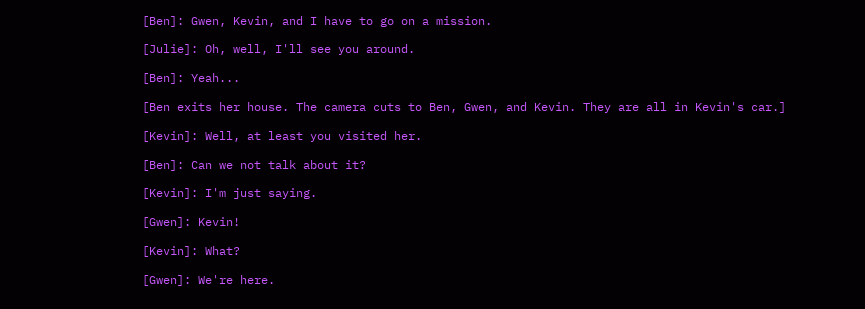[Ben]: Gwen, Kevin, and I have to go on a mission.

[Julie]: Oh, well, I'll see you around.

[Ben]: Yeah...

[Ben exits her house. The camera cuts to Ben, Gwen, and Kevin. They are all in Kevin's car.]

[Kevin]: Well, at least you visited her.

[Ben]: Can we not talk about it?

[Kevin]: I'm just saying.

[Gwen]: Kevin!

[Kevin]: What?

[Gwen]: We're here.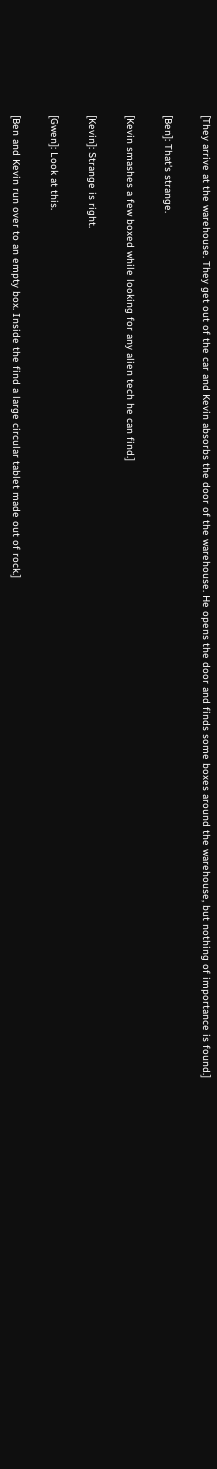[They arrive at the warehouse. They get out of the car and Kevin absorbs the door of the warehouse. He opens the door and finds some boxes around the warehouse, but nothing of importance is found.]

[Ben]: That's strange.

[Kevin smashes a few boxed while looking for any alien tech he can find.]

[Kevin]: Strange is right.

[Gwen]: Look at this.

[Ben and Kevin run over to an empty box. Inside the find a large circular tablet made out of rock.]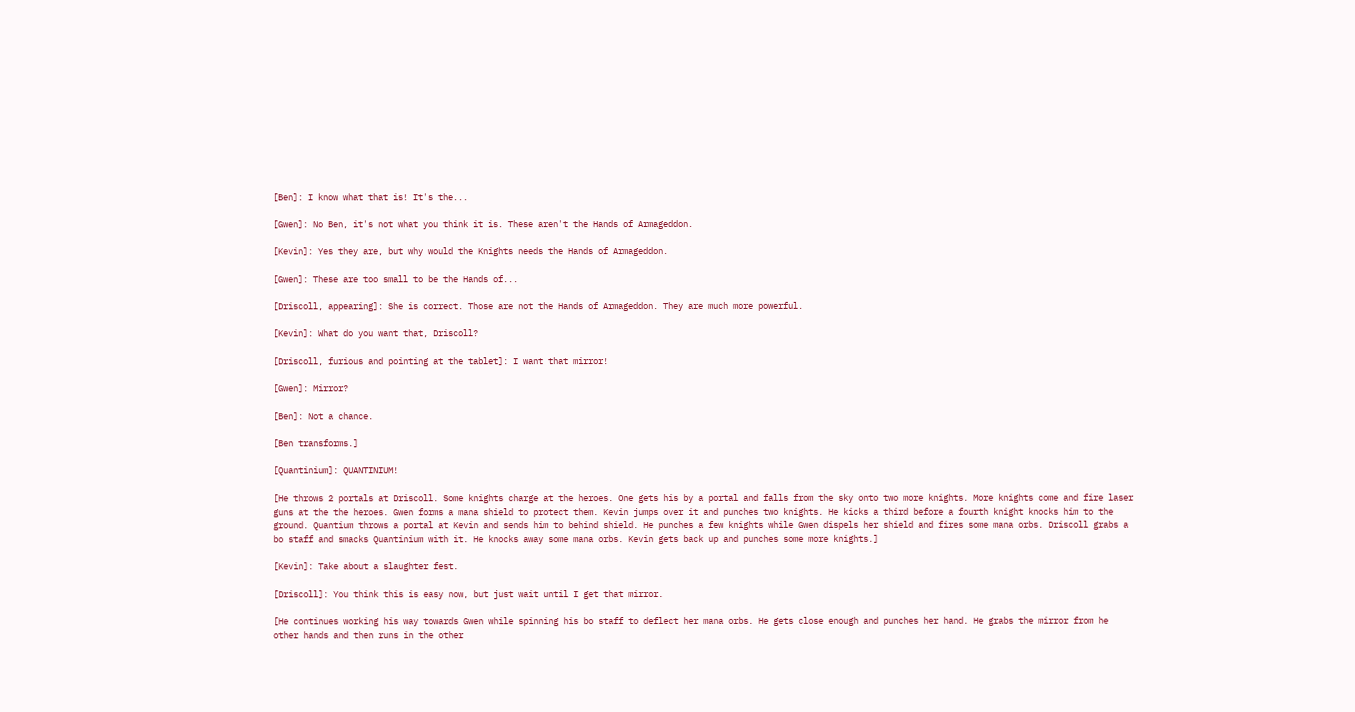[Ben]: I know what that is! It's the...

[Gwen]: No Ben, it's not what you think it is. These aren't the Hands of Armageddon.

[Kevin]: Yes they are, but why would the Knights needs the Hands of Armageddon.

[Gwen]: These are too small to be the Hands of...

[Driscoll, appearing]: She is correct. Those are not the Hands of Armageddon. They are much more powerful.

[Kevin]: What do you want that, Driscoll?

[Driscoll, furious and pointing at the tablet]: I want that mirror!

[Gwen]: Mirror?

[Ben]: Not a chance.

[Ben transforms.]

[Quantinium]: QUANTINIUM!

[He throws 2 portals at Driscoll. Some knights charge at the heroes. One gets his by a portal and falls from the sky onto two more knights. More knights come and fire laser guns at the the heroes. Gwen forms a mana shield to protect them. Kevin jumps over it and punches two knights. He kicks a third before a fourth knight knocks him to the ground. Quantium throws a portal at Kevin and sends him to behind shield. He punches a few knights while Gwen dispels her shield and fires some mana orbs. Driscoll grabs a bo staff and smacks Quantinium with it. He knocks away some mana orbs. Kevin gets back up and punches some more knights.]

[Kevin]: Take about a slaughter fest.

[Driscoll]: You think this is easy now, but just wait until I get that mirror.

[He continues working his way towards Gwen while spinning his bo staff to deflect her mana orbs. He gets close enough and punches her hand. He grabs the mirror from he other hands and then runs in the other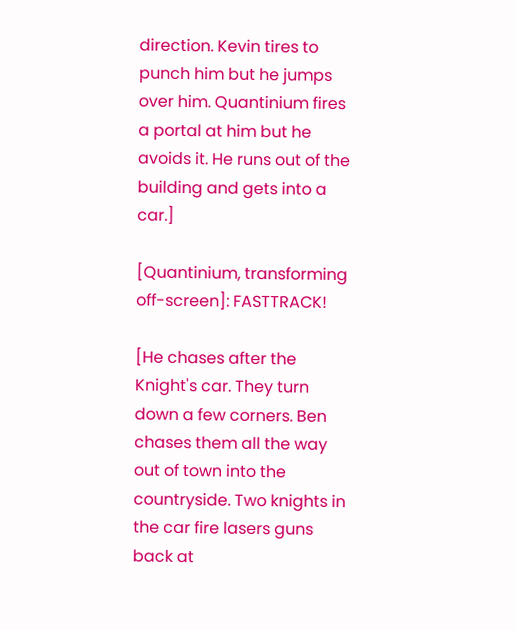direction. Kevin tires to punch him but he jumps over him. Quantinium fires a portal at him but he avoids it. He runs out of the building and gets into a car.]

[Quantinium, transforming off-screen]: FASTTRACK!

[He chases after the Knight's car. They turn down a few corners. Ben chases them all the way out of town into the countryside. Two knights in the car fire lasers guns back at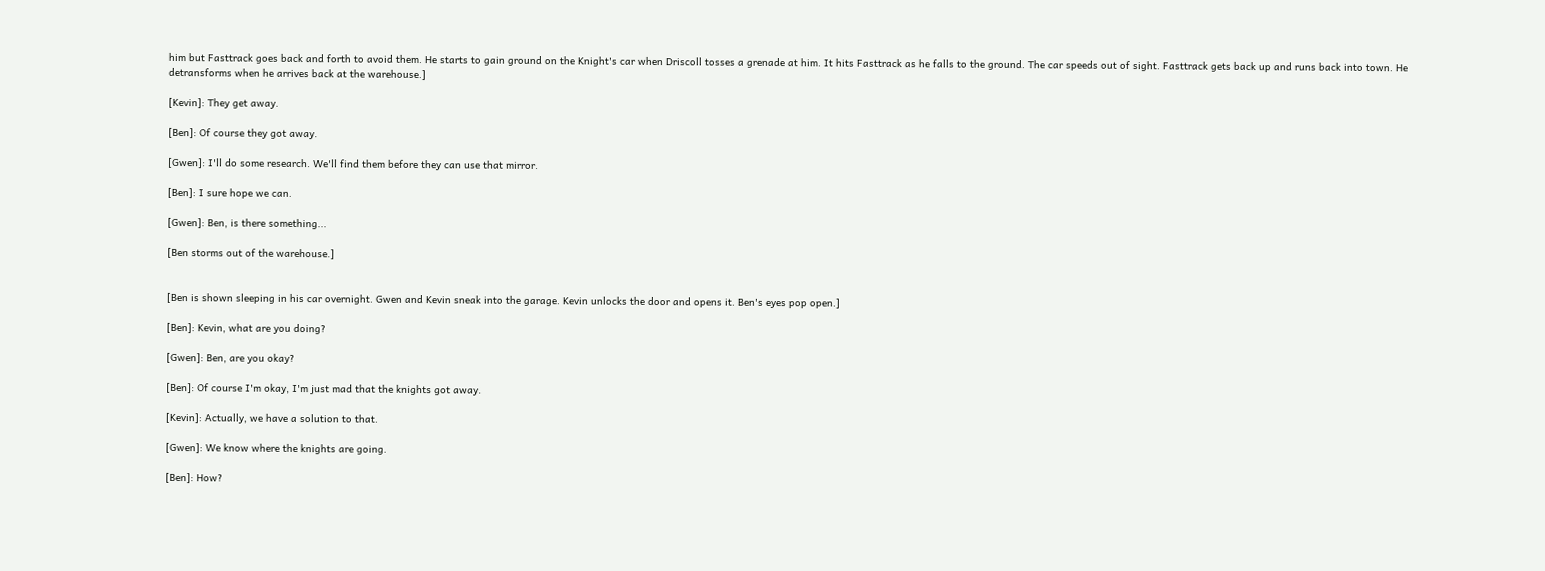him but Fasttrack goes back and forth to avoid them. He starts to gain ground on the Knight's car when Driscoll tosses a grenade at him. It hits Fasttrack as he falls to the ground. The car speeds out of sight. Fasttrack gets back up and runs back into town. He detransforms when he arrives back at the warehouse.]

[Kevin]: They get away.

[Ben]: Of course they got away.

[Gwen]: I'll do some research. We'll find them before they can use that mirror.

[Ben]: I sure hope we can.

[Gwen]: Ben, is there something...

[Ben storms out of the warehouse.]


[Ben is shown sleeping in his car overnight. Gwen and Kevin sneak into the garage. Kevin unlocks the door and opens it. Ben's eyes pop open.]

[Ben]: Kevin, what are you doing?

[Gwen]: Ben, are you okay?

[Ben]: Of course I'm okay, I'm just mad that the knights got away.

[Kevin]: Actually, we have a solution to that.

[Gwen]: We know where the knights are going.

[Ben]: How?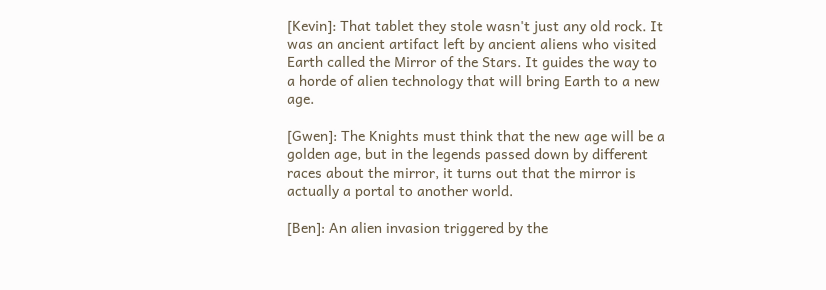[Kevin]: That tablet they stole wasn't just any old rock. It was an ancient artifact left by ancient aliens who visited Earth called the Mirror of the Stars. It guides the way to a horde of alien technology that will bring Earth to a new age.

[Gwen]: The Knights must think that the new age will be a golden age, but in the legends passed down by different races about the mirror, it turns out that the mirror is actually a portal to another world.

[Ben]: An alien invasion triggered by the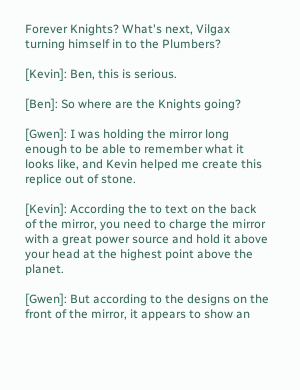Forever Knights? What's next, Vilgax turning himself in to the Plumbers?

[Kevin]: Ben, this is serious.

[Ben]: So where are the Knights going?

[Gwen]: I was holding the mirror long enough to be able to remember what it looks like, and Kevin helped me create this replice out of stone.

[Kevin]: According the to text on the back of the mirror, you need to charge the mirror with a great power source and hold it above your head at the highest point above the planet.

[Gwen]: But according to the designs on the front of the mirror, it appears to show an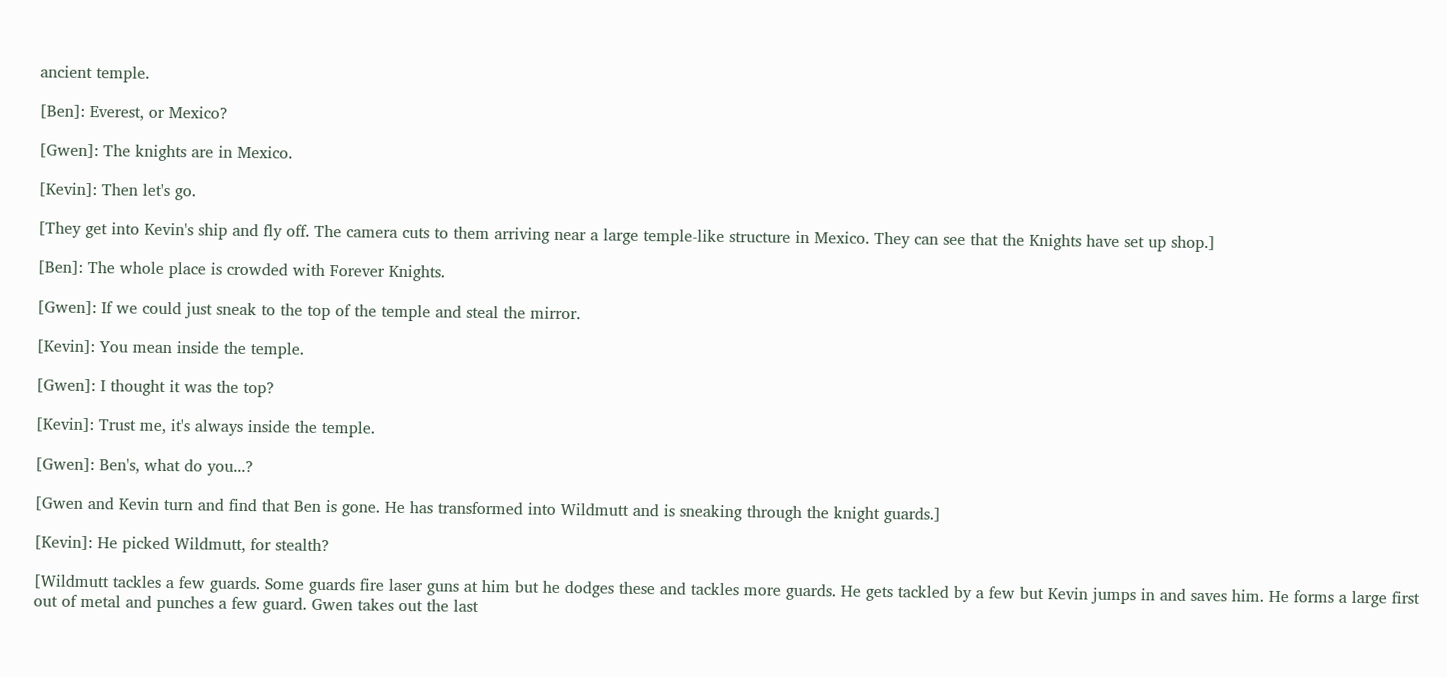ancient temple.

[Ben]: Everest, or Mexico?

[Gwen]: The knights are in Mexico.

[Kevin]: Then let's go.

[They get into Kevin's ship and fly off. The camera cuts to them arriving near a large temple-like structure in Mexico. They can see that the Knights have set up shop.]

[Ben]: The whole place is crowded with Forever Knights.

[Gwen]: If we could just sneak to the top of the temple and steal the mirror.

[Kevin]: You mean inside the temple.

[Gwen]: I thought it was the top?

[Kevin]: Trust me, it's always inside the temple.

[Gwen]: Ben's, what do you...?

[Gwen and Kevin turn and find that Ben is gone. He has transformed into Wildmutt and is sneaking through the knight guards.]

[Kevin]: He picked Wildmutt, for stealth?

[Wildmutt tackles a few guards. Some guards fire laser guns at him but he dodges these and tackles more guards. He gets tackled by a few but Kevin jumps in and saves him. He forms a large first out of metal and punches a few guard. Gwen takes out the last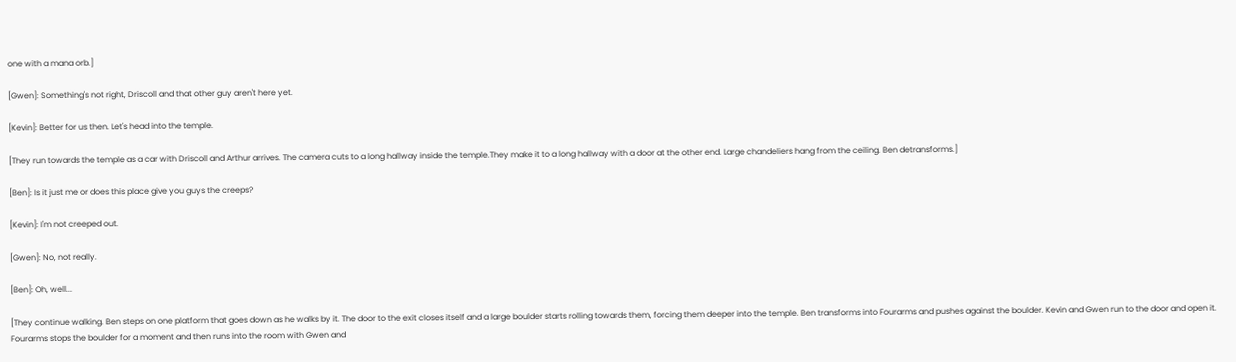one with a mana orb.]

[Gwen]: Something's not right, Driscoll and that other guy aren't here yet.

[Kevin]: Better for us then. Let's head into the temple.

[They run towards the temple as a car with Driscoll and Arthur arrives. The camera cuts to a long hallway inside the temple.They make it to a long hallway with a door at the other end. Large chandeliers hang from the ceiling. Ben detransforms.]

[Ben]: Is it just me or does this place give you guys the creeps?

[Kevin]: I'm not creeped out.

[Gwen]: No, not really.

[Ben]: Oh, well...

[They continue walking. Ben steps on one platform that goes down as he walks by it. The door to the exit closes itself and a large boulder starts rolling towards them, forcing them deeper into the temple. Ben transforms into Fourarms and pushes against the boulder. Kevin and Gwen run to the door and open it. Fourarms stops the boulder for a moment and then runs into the room with Gwen and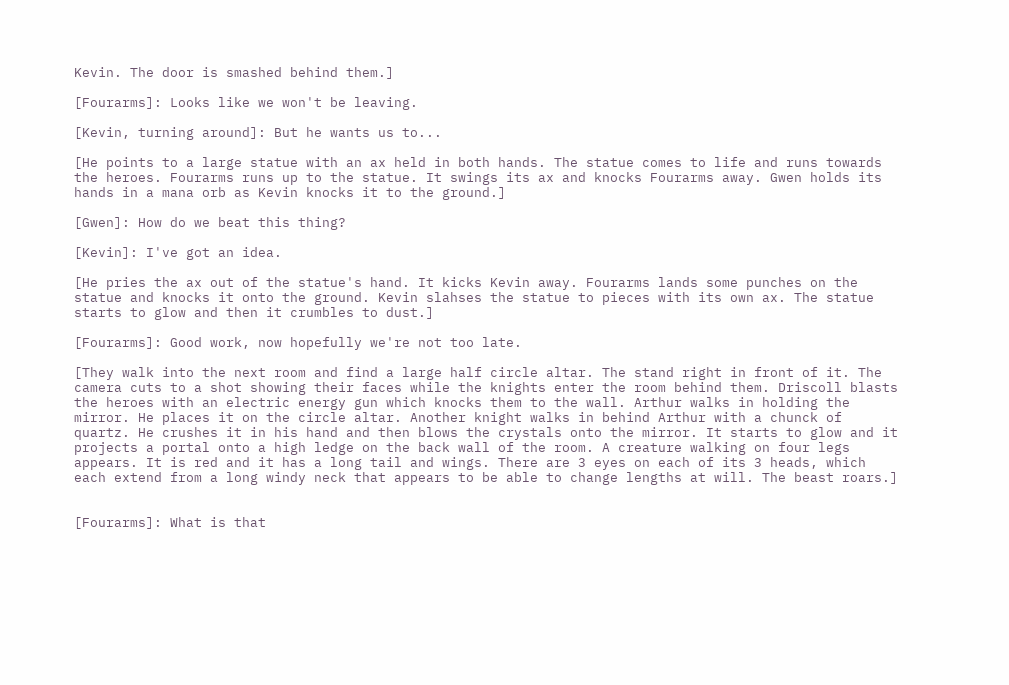Kevin. The door is smashed behind them.]

[Fourarms]: Looks like we won't be leaving.

[Kevin, turning around]: But he wants us to...

[He points to a large statue with an ax held in both hands. The statue comes to life and runs towards the heroes. Fourarms runs up to the statue. It swings its ax and knocks Fourarms away. Gwen holds its hands in a mana orb as Kevin knocks it to the ground.]

[Gwen]: How do we beat this thing?

[Kevin]: I've got an idea.

[He pries the ax out of the statue's hand. It kicks Kevin away. Fourarms lands some punches on the statue and knocks it onto the ground. Kevin slahses the statue to pieces with its own ax. The statue starts to glow and then it crumbles to dust.]

[Fourarms]: Good work, now hopefully we're not too late.

[They walk into the next room and find a large half circle altar. The stand right in front of it. The camera cuts to a shot showing their faces while the knights enter the room behind them. Driscoll blasts the heroes with an electric energy gun which knocks them to the wall. Arthur walks in holding the mirror. He places it on the circle altar. Another knight walks in behind Arthur with a chunck of quartz. He crushes it in his hand and then blows the crystals onto the mirror. It starts to glow and it projects a portal onto a high ledge on the back wall of the room. A creature walking on four legs appears. It is red and it has a long tail and wings. There are 3 eyes on each of its 3 heads, which each extend from a long windy neck that appears to be able to change lengths at will. The beast roars.]


[Fourarms]: What is that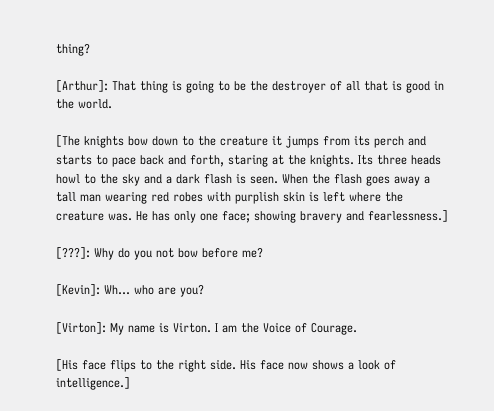thing?

[Arthur]: That thing is going to be the destroyer of all that is good in the world.

[The knights bow down to the creature it jumps from its perch and starts to pace back and forth, staring at the knights. Its three heads howl to the sky and a dark flash is seen. When the flash goes away a tall man wearing red robes with purplish skin is left where the creature was. He has only one face; showing bravery and fearlessness.]

[???]: Why do you not bow before me?

[Kevin]: Wh... who are you?

[Virton]: My name is Virton. I am the Voice of Courage.

[His face flips to the right side. His face now shows a look of intelligence.]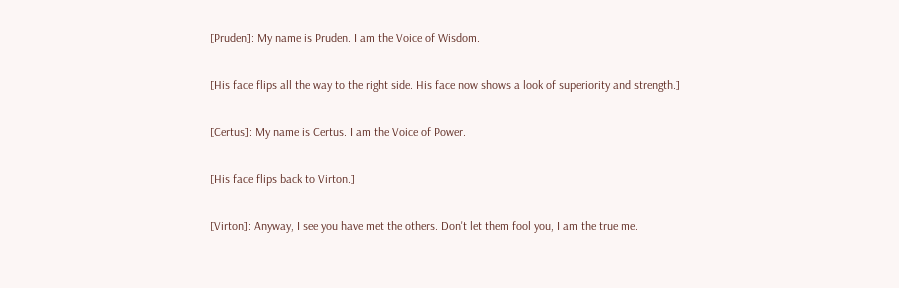[Pruden]: My name is Pruden. I am the Voice of Wisdom.

[His face flips all the way to the right side. His face now shows a look of superiority and strength.]

[Certus]: My name is Certus. I am the Voice of Power.

[His face flips back to Virton.]

[Virton]: Anyway, I see you have met the others. Don't let them fool you, I am the true me.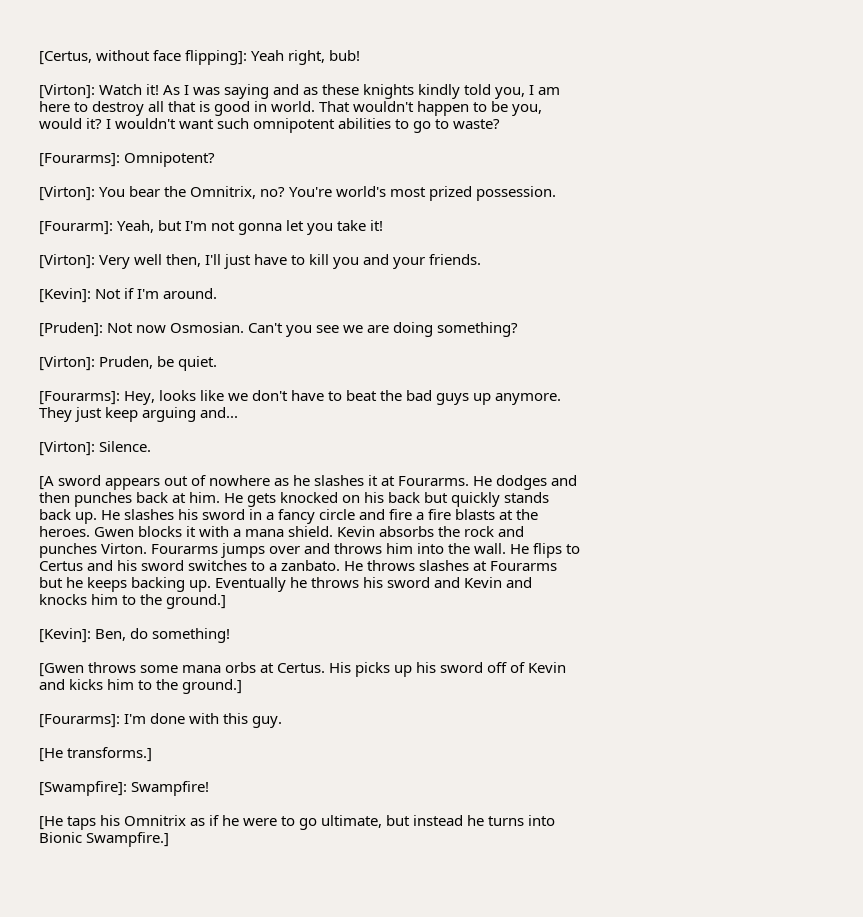[Certus, without face flipping]: Yeah right, bub!

[Virton]: Watch it! As I was saying and as these knights kindly told you, I am here to destroy all that is good in world. That wouldn't happen to be you, would it? I wouldn't want such omnipotent abilities to go to waste?

[Fourarms]: Omnipotent?

[Virton]: You bear the Omnitrix, no? You're world's most prized possession.

[Fourarm]: Yeah, but I'm not gonna let you take it!

[Virton]: Very well then, I'll just have to kill you and your friends.

[Kevin]: Not if I'm around.

[Pruden]: Not now Osmosian. Can't you see we are doing something?

[Virton]: Pruden, be quiet.

[Fourarms]: Hey, looks like we don't have to beat the bad guys up anymore. They just keep arguing and...

[Virton]: Silence.

[A sword appears out of nowhere as he slashes it at Fourarms. He dodges and then punches back at him. He gets knocked on his back but quickly stands back up. He slashes his sword in a fancy circle and fire a fire blasts at the heroes. Gwen blocks it with a mana shield. Kevin absorbs the rock and punches Virton. Fourarms jumps over and throws him into the wall. He flips to Certus and his sword switches to a zanbato. He throws slashes at Fourarms but he keeps backing up. Eventually he throws his sword and Kevin and knocks him to the ground.]

[Kevin]: Ben, do something!

[Gwen throws some mana orbs at Certus. His picks up his sword off of Kevin and kicks him to the ground.]

[Fourarms]: I'm done with this guy.

[He transforms.]

[Swampfire]: Swampfire!

[He taps his Omnitrix as if he were to go ultimate, but instead he turns into Bionic Swampfire.]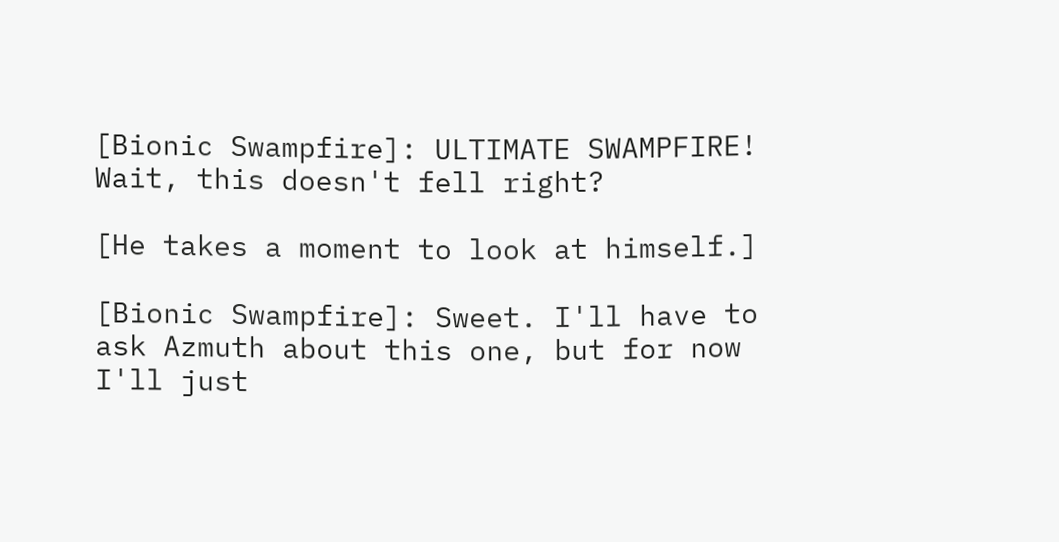[Bionic Swampfire]: ULTIMATE SWAMPFIRE! Wait, this doesn't fell right?

[He takes a moment to look at himself.]

[Bionic Swampfire]: Sweet. I'll have to ask Azmuth about this one, but for now I'll just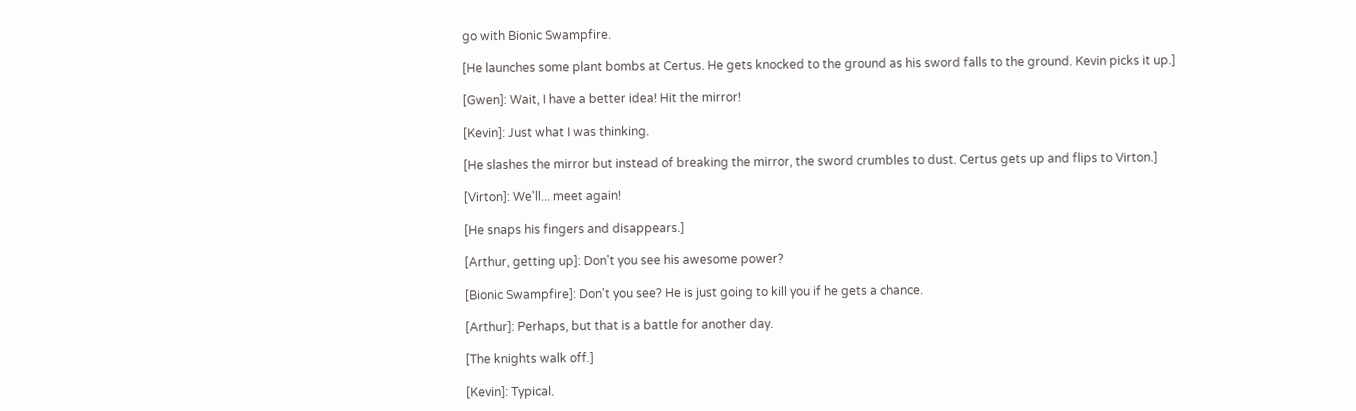go with Bionic Swampfire.

[He launches some plant bombs at Certus. He gets knocked to the ground as his sword falls to the ground. Kevin picks it up.]

[Gwen]: Wait, I have a better idea! Hit the mirror!

[Kevin]: Just what I was thinking.

[He slashes the mirror but instead of breaking the mirror, the sword crumbles to dust. Certus gets up and flips to Virton.]

[Virton]: We'll... meet again!

[He snaps his fingers and disappears.]

[Arthur, getting up]: Don't you see his awesome power?

[Bionic Swampfire]: Don't you see? He is just going to kill you if he gets a chance.

[Arthur]: Perhaps, but that is a battle for another day.

[The knights walk off.]

[Kevin]: Typical.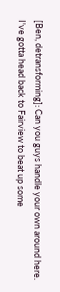[Ben, detransforming]: Can you guys handle your own around here. I've gotta head back to Fairview to beat up some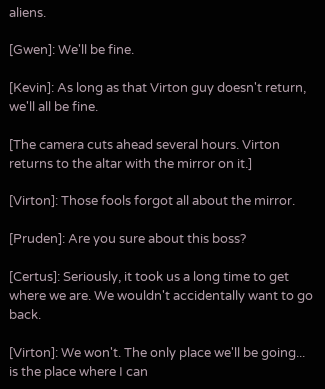aliens.

[Gwen]: We'll be fine.

[Kevin]: As long as that Virton guy doesn't return, we'll all be fine.

[The camera cuts ahead several hours. Virton returns to the altar with the mirror on it.]

[Virton]: Those fools forgot all about the mirror.

[Pruden]: Are you sure about this boss?

[Certus]: Seriously, it took us a long time to get where we are. We wouldn't accidentally want to go back.

[Virton]: We won't. The only place we'll be going... is the place where I can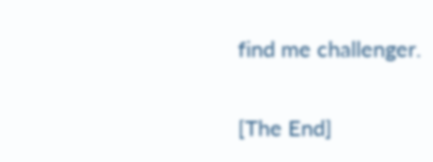find me challenger.

[The End]